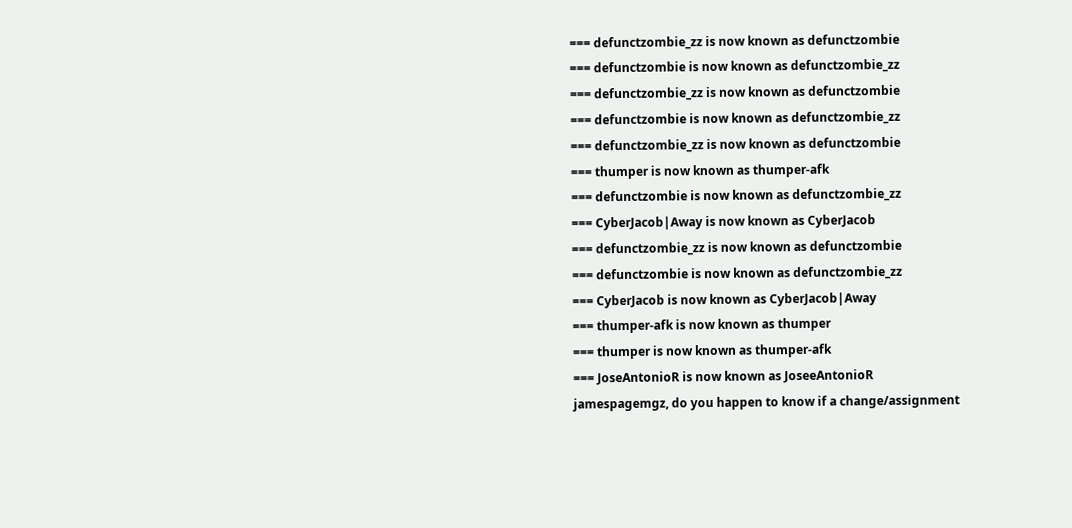=== defunctzombie_zz is now known as defunctzombie
=== defunctzombie is now known as defunctzombie_zz
=== defunctzombie_zz is now known as defunctzombie
=== defunctzombie is now known as defunctzombie_zz
=== defunctzombie_zz is now known as defunctzombie
=== thumper is now known as thumper-afk
=== defunctzombie is now known as defunctzombie_zz
=== CyberJacob|Away is now known as CyberJacob
=== defunctzombie_zz is now known as defunctzombie
=== defunctzombie is now known as defunctzombie_zz
=== CyberJacob is now known as CyberJacob|Away
=== thumper-afk is now known as thumper
=== thumper is now known as thumper-afk
=== JoseAntonioR is now known as JoseeAntonioR
jamespagemgz, do you happen to know if a change/assignment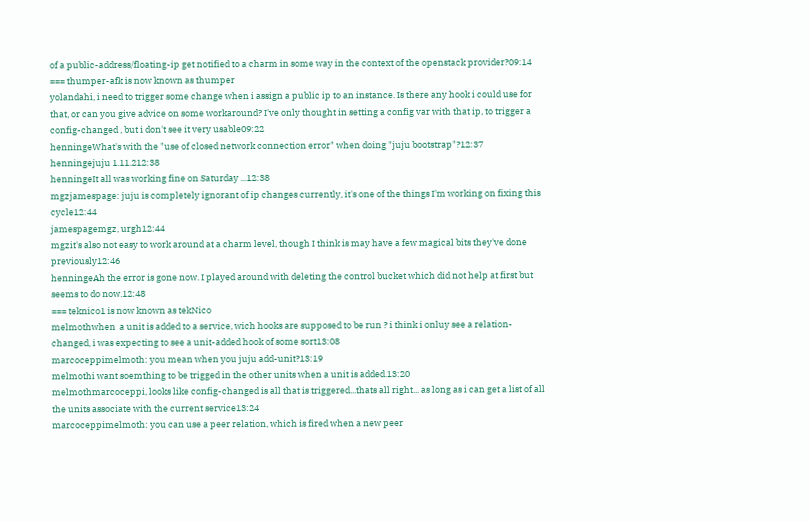of a public-address/floating-ip get notified to a charm in some way in the context of the openstack provider?09:14
=== thumper-afk is now known as thumper
yolandahi, i need to trigger some change when i assign a public ip to an instance. Is there any hook i could use for that, or can you give advice on some workaround? I've only thought in setting a config var with that ip, to trigger a config-changed , but i don't see it very usable09:22
henningeWhat's with the "use of closed network connection error" when doing "juju bootstrap"?12:37
henningejuju 1.11.212:38
henningeIt all was working fine on Saturday ...12:38
mgzjamespage: juju is completely ignorant of ip changes currently, it's one of the things I'm working on fixing this cycle12:44
jamespagemgz, urgh12:44
mgzit's also not easy to work around at a charm level, though I think is may have a few magical bits they've done previously12:46
henningeAh the error is gone now. I played around with deleting the control bucket which did not help at first but seems to do now.12:48
=== teknico1 is now known as tekNico
melmothwhen  a unit is added to a service, wich hooks are supposed to be run ? i think i onluy see a relation-changed, i was expecting to see a unit-added hook of some sort13:08
marcoceppimelmoth: you mean when you juju add-unit?13:19
melmothi want soemthing to be trigged in the other units when a unit is added.13:20
melmothmarcoceppi, looks like config-changed is all that is triggered...thats all right... as long as i can get a list of all the units associate with the current service13:24
marcoceppimelmoth: you can use a peer relation, which is fired when a new peer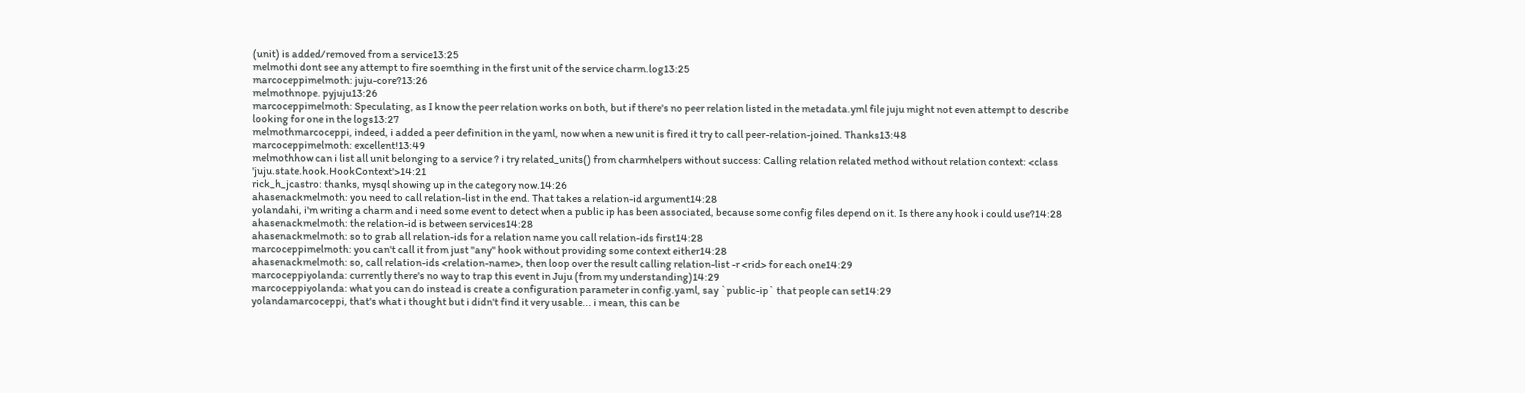(unit) is added/removed from a service13:25
melmothi dont see any attempt to fire soemthing in the first unit of the service charm.log13:25
marcoceppimelmoth: juju-core?13:26
melmothnope. pyjuju13:26
marcoceppimelmoth: Speculating, as I know the peer relation works on both, but if there's no peer relation listed in the metadata.yml file juju might not even attempt to describe looking for one in the logs13:27
melmothmarcoceppi, indeed, i added a peer definition in the yaml, now when a new unit is fired it try to call peer-relation-joined. Thanks13:48
marcoceppimelmoth: excellent!13:49
melmothhow can i list all unit belonging to a service ? i try related_units() from charmhelpers without success: Calling relation related method without relation context: <class 'juju.state.hook.HookContext'>14:21
rick_h_jcastro: thanks, mysql showing up in the category now.14:26
ahasenackmelmoth: you need to call relation-list in the end. That takes a relation-id argument14:28
yolandahi, i'm writing a charm and i need some event to detect when a public ip has been associated, because some config files depend on it. Is there any hook i could use?14:28
ahasenackmelmoth: the relation-id is between services14:28
ahasenackmelmoth: so to grab all relation-ids for a relation name you call relation-ids first14:28
marcoceppimelmoth: you can't call it from just "any" hook without providing some context either14:28
ahasenackmelmoth: so, call relation-ids <relation-name>, then loop over the result calling relation-list -r <rid> for each one14:29
marcoceppiyolanda: currently there's no way to trap this event in Juju (from my understanding)14:29
marcoceppiyolanda: what you can do instead is create a configuration parameter in config.yaml, say `public-ip` that people can set14:29
yolandamarcoceppi, that's what i thought but i didn't find it very usable... i mean, this can be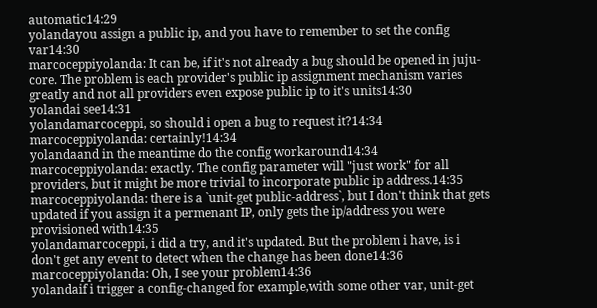automatic14:29
yolandayou assign a public ip, and you have to remember to set the config var14:30
marcoceppiyolanda: It can be, if it's not already a bug should be opened in juju-core. The problem is each provider's public ip assignment mechanism varies greatly and not all providers even expose public ip to it's units14:30
yolandai see14:31
yolandamarcoceppi, so should i open a bug to request it?14:34
marcoceppiyolanda: certainly!14:34
yolandaand in the meantime do the config workaround14:34
marcoceppiyolanda: exactly. The config parameter will "just work" for all providers, but it might be more trivial to incorporate public ip address.14:35
marcoceppiyolanda: there is a `unit-get public-address`, but I don't think that gets updated if you assign it a permenant IP, only gets the ip/address you were provisioned with14:35
yolandamarcoceppi, i did a try, and it's updated. But the problem i have, is i don't get any event to detect when the change has been done14:36
marcoceppiyolanda: Oh, I see your problem14:36
yolandaif i trigger a config-changed for example,with some other var, unit-get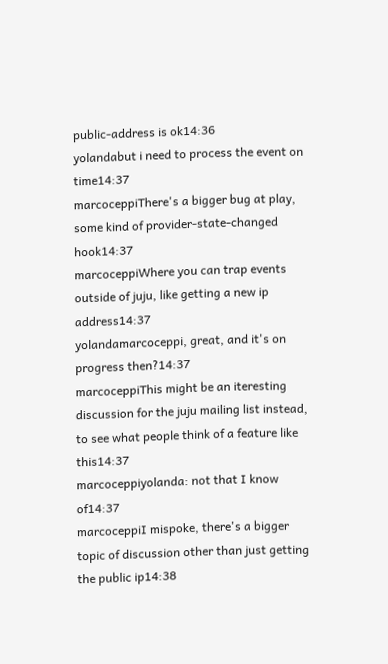public-address is ok14:36
yolandabut i need to process the event on time14:37
marcoceppiThere's a bigger bug at play, some kind of provider-state-changed hook14:37
marcoceppiWhere you can trap events outside of juju, like getting a new ip address14:37
yolandamarcoceppi, great, and it's on progress then?14:37
marcoceppiThis might be an iteresting discussion for the juju mailing list instead, to see what people think of a feature like this14:37
marcoceppiyolanda: not that I know of14:37
marcoceppiI mispoke, there's a bigger topic of discussion other than just getting the public ip14:38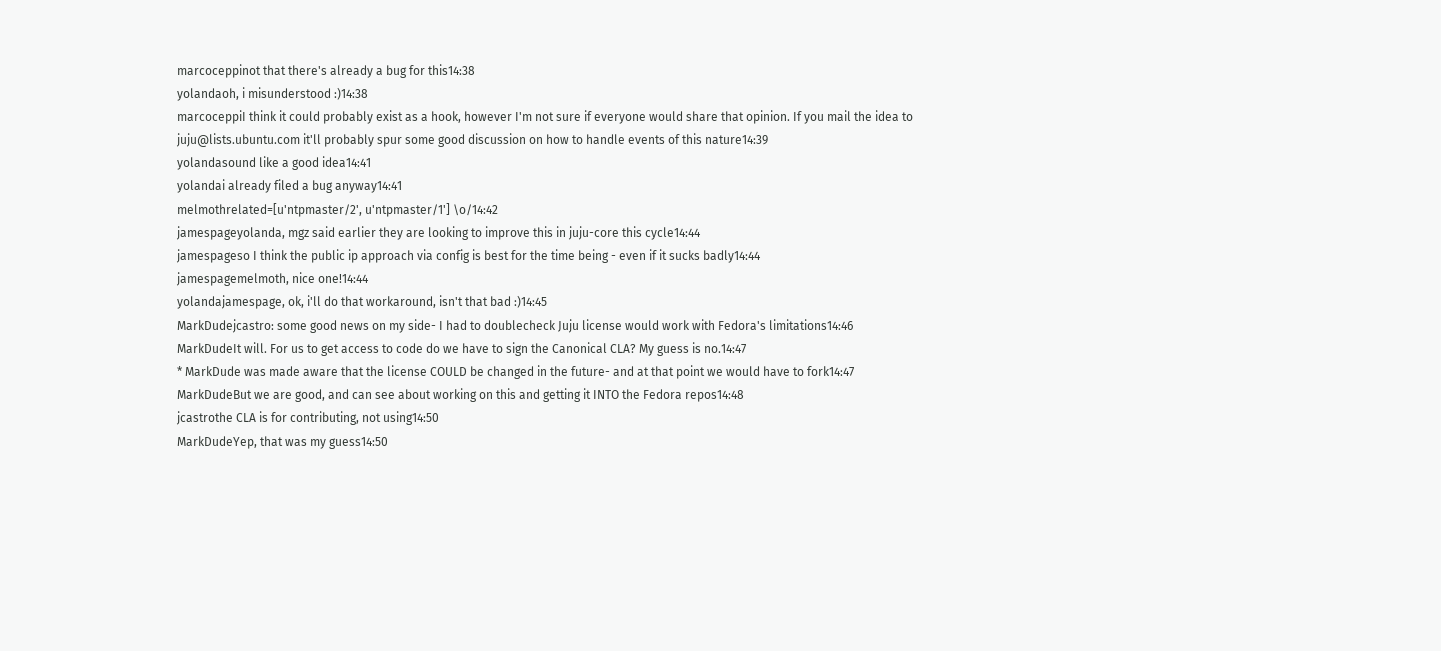marcoceppinot that there's already a bug for this14:38
yolandaoh, i misunderstood :)14:38
marcoceppiI think it could probably exist as a hook, however I'm not sure if everyone would share that opinion. If you mail the idea to juju@lists.ubuntu.com it'll probably spur some good discussion on how to handle events of this nature14:39
yolandasound like a good idea14:41
yolandai already filed a bug anyway14:41
melmothrelated=[u'ntpmaster/2', u'ntpmaster/1'] \o/14:42
jamespageyolanda, mgz said earlier they are looking to improve this in juju-core this cycle14:44
jamespageso I think the public ip approach via config is best for the time being - even if it sucks badly14:44
jamespagemelmoth, nice one!14:44
yolandajamespage, ok, i'll do that workaround, isn't that bad :)14:45
MarkDudejcastro: some good news on my side- I had to doublecheck Juju license would work with Fedora's limitations14:46
MarkDudeIt will. For us to get access to code do we have to sign the Canonical CLA? My guess is no.14:47
* MarkDude was made aware that the license COULD be changed in the future- and at that point we would have to fork14:47
MarkDudeBut we are good, and can see about working on this and getting it INTO the Fedora repos14:48
jcastrothe CLA is for contributing, not using14:50
MarkDudeYep, that was my guess14:50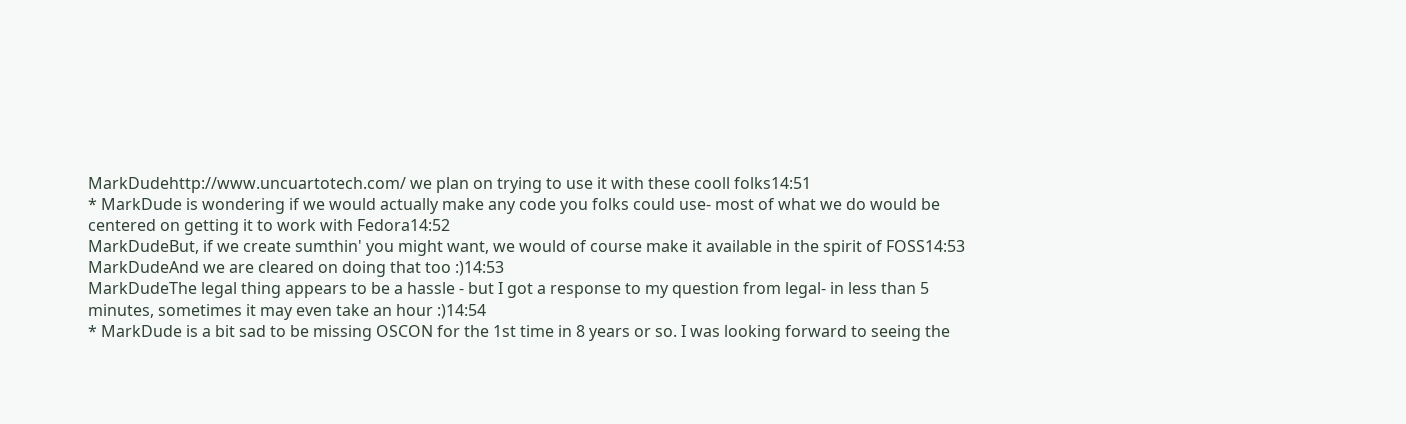MarkDudehttp://www.uncuartotech.com/ we plan on trying to use it with these cooll folks14:51
* MarkDude is wondering if we would actually make any code you folks could use- most of what we do would be centered on getting it to work with Fedora14:52
MarkDudeBut, if we create sumthin' you might want, we would of course make it available in the spirit of FOSS14:53
MarkDudeAnd we are cleared on doing that too :)14:53
MarkDudeThe legal thing appears to be a hassle - but I got a response to my question from legal- in less than 5 minutes, sometimes it may even take an hour :)14:54
* MarkDude is a bit sad to be missing OSCON for the 1st time in 8 years or so. I was looking forward to seeing the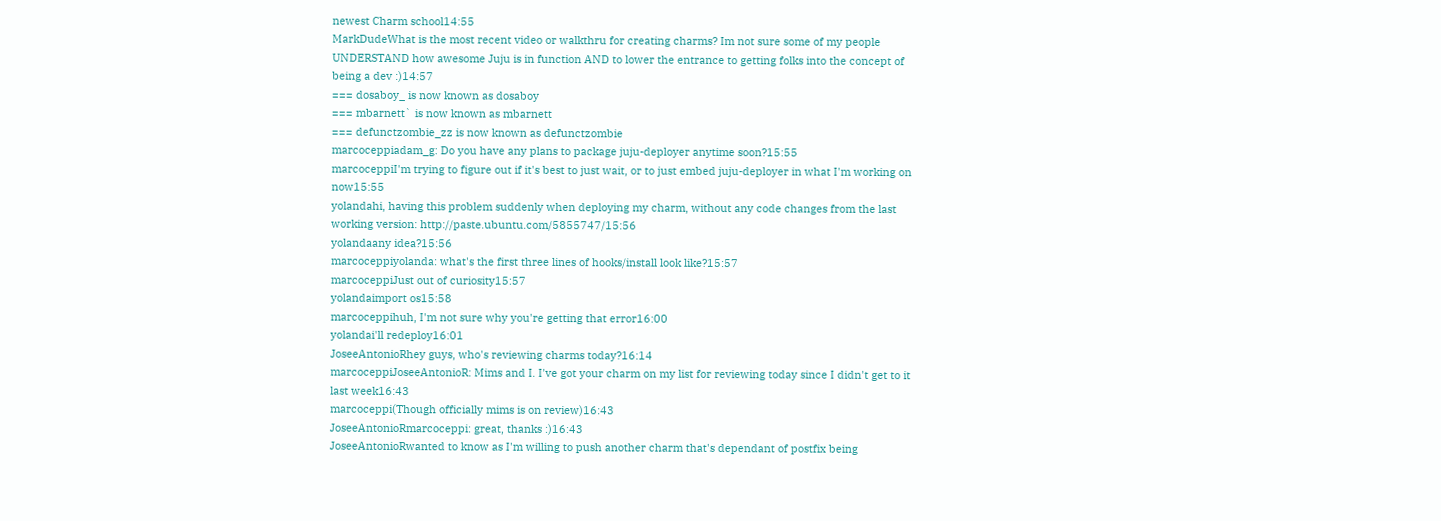newest Charm school14:55
MarkDudeWhat is the most recent video or walkthru for creating charms? Im not sure some of my people UNDERSTAND how awesome Juju is in function AND to lower the entrance to getting folks into the concept of being a dev :)14:57
=== dosaboy_ is now known as dosaboy
=== mbarnett` is now known as mbarnett
=== defunctzombie_zz is now known as defunctzombie
marcoceppiadam_g: Do you have any plans to package juju-deployer anytime soon?15:55
marcoceppiI'm trying to figure out if it's best to just wait, or to just embed juju-deployer in what I'm working on now15:55
yolandahi, having this problem suddenly when deploying my charm, without any code changes from the last working version: http://paste.ubuntu.com/5855747/15:56
yolandaany idea?15:56
marcoceppiyolanda: what's the first three lines of hooks/install look like?15:57
marcoceppiJust out of curiosity15:57
yolandaimport os15:58
marcoceppihuh, I'm not sure why you're getting that error16:00
yolandai'll redeploy16:01
JoseeAntonioRhey guys, who's reviewing charms today?16:14
marcoceppiJoseeAntonioR: Mims and I. I've got your charm on my list for reviewing today since I didn't get to it last week16:43
marcoceppi(Though officially mims is on review)16:43
JoseeAntonioRmarcoceppi: great, thanks :)16:43
JoseeAntonioRwanted to know as I'm willing to push another charm that's dependant of postfix being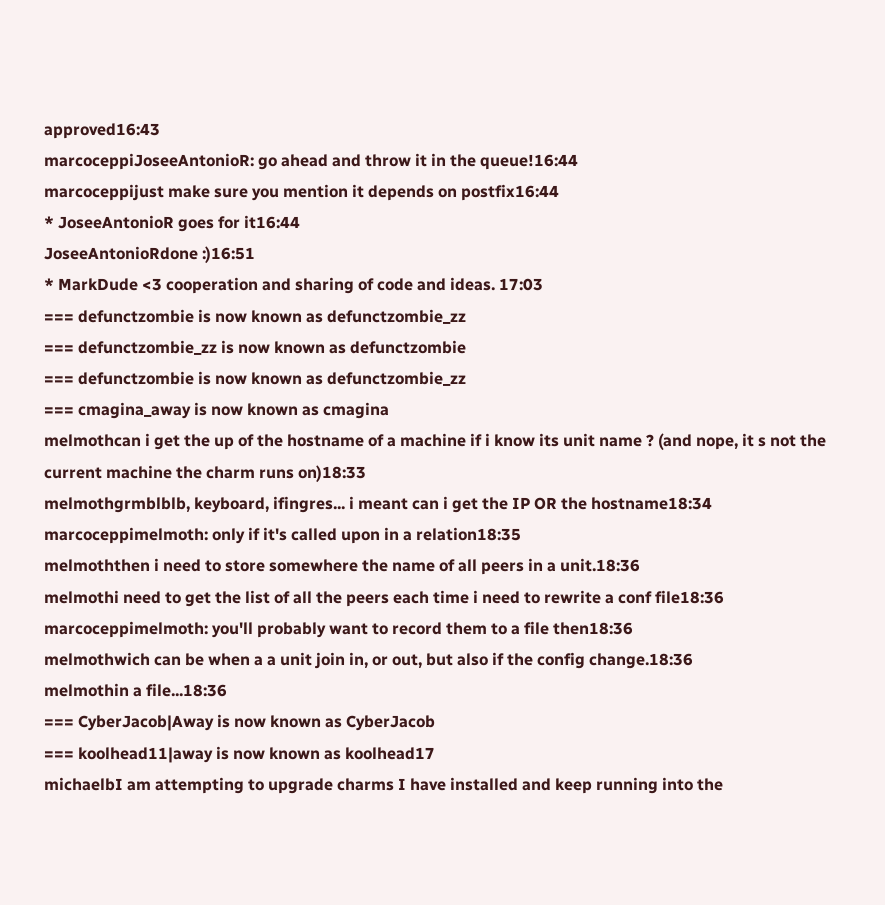approved16:43
marcoceppiJoseeAntonioR: go ahead and throw it in the queue!16:44
marcoceppijust make sure you mention it depends on postfix16:44
* JoseeAntonioR goes for it16:44
JoseeAntonioRdone :)16:51
* MarkDude <3 cooperation and sharing of code and ideas. 17:03
=== defunctzombie is now known as defunctzombie_zz
=== defunctzombie_zz is now known as defunctzombie
=== defunctzombie is now known as defunctzombie_zz
=== cmagina_away is now known as cmagina
melmothcan i get the up of the hostname of a machine if i know its unit name ? (and nope, it s not the current machine the charm runs on)18:33
melmothgrmblblb, keyboard, ifingres... i meant can i get the IP OR the hostname18:34
marcoceppimelmoth: only if it's called upon in a relation18:35
melmoththen i need to store somewhere the name of all peers in a unit.18:36
melmothi need to get the list of all the peers each time i need to rewrite a conf file18:36
marcoceppimelmoth: you'll probably want to record them to a file then18:36
melmothwich can be when a a unit join in, or out, but also if the config change.18:36
melmothin a file...18:36
=== CyberJacob|Away is now known as CyberJacob
=== koolhead11|away is now known as koolhead17
michaelbI am attempting to upgrade charms I have installed and keep running into the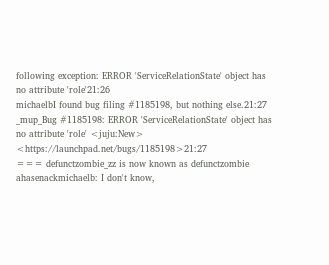following exception: ERROR 'ServiceRelationState' object has no attribute 'role'21:26
michaelbI found bug filing #1185198, but nothing else.21:27
_mup_Bug #1185198: ERROR 'ServiceRelationState' object has no attribute 'role' <juju:New> <https://launchpad.net/bugs/1185198>21:27
=== defunctzombie_zz is now known as defunctzombie
ahasenackmichaelb: I don't know,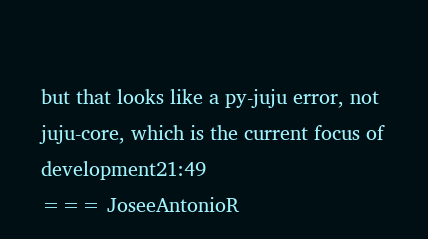but that looks like a py-juju error, not juju-core, which is the current focus of development21:49
=== JoseeAntonioR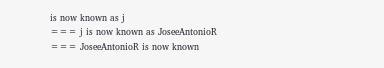is now known as j
=== j is now known as JoseeAntonioR
=== JoseeAntonioR is now known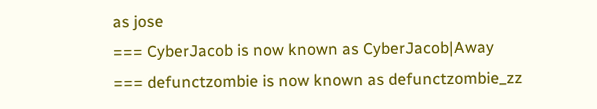as jose
=== CyberJacob is now known as CyberJacob|Away
=== defunctzombie is now known as defunctzombie_zz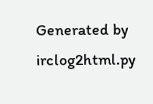Generated by irclog2html.py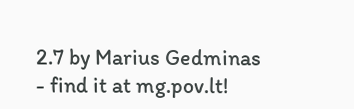2.7 by Marius Gedminas - find it at mg.pov.lt!